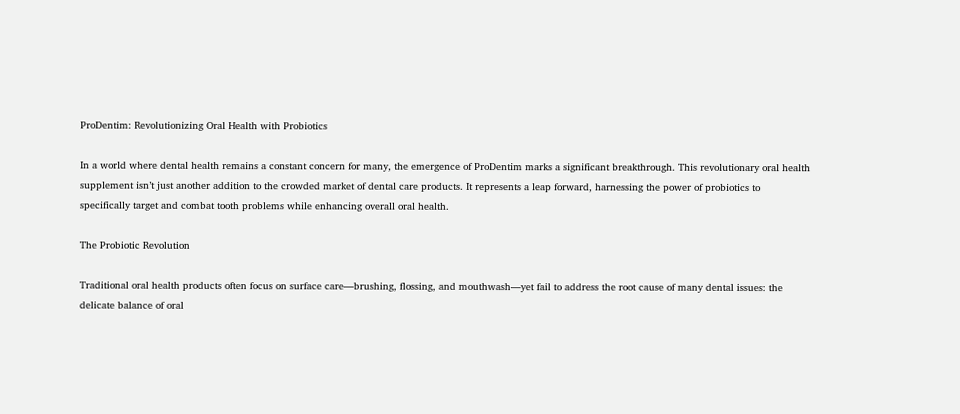ProDentim: Revolutionizing Oral Health with Probiotics

In a world where dental health remains a constant concern for many, the emergence of ProDentim marks a significant breakthrough. This revolutionary oral health supplement isn’t just another addition to the crowded market of dental care products. It represents a leap forward, harnessing the power of probiotics to specifically target and combat tooth problems while enhancing overall oral health.

The Probiotic Revolution

Traditional oral health products often focus on surface care—brushing, flossing, and mouthwash—yet fail to address the root cause of many dental issues: the delicate balance of oral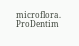microflora. ProDentim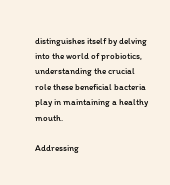distinguishes itself by delving into the world of probiotics, understanding the crucial role these beneficial bacteria play in maintaining a healthy mouth.

Addressing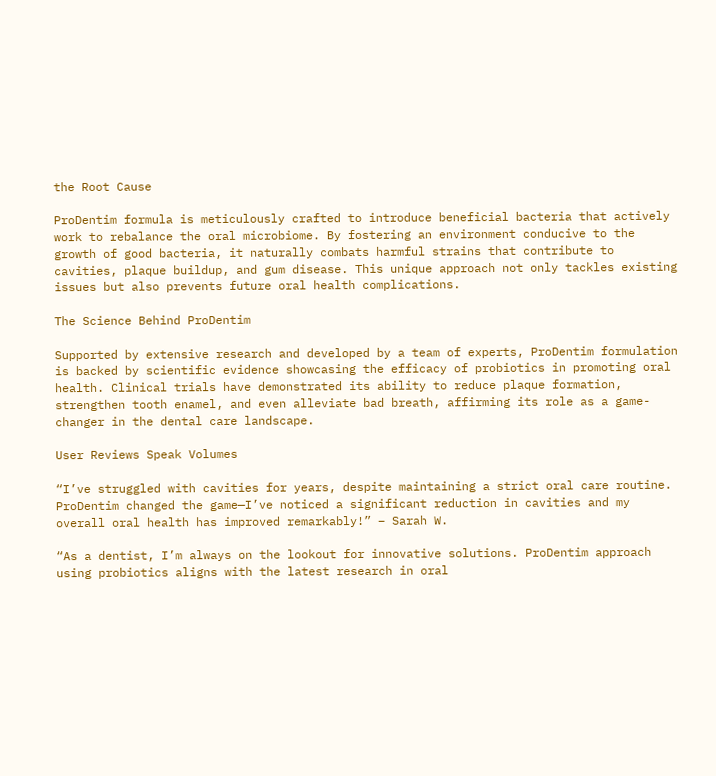the Root Cause

ProDentim formula is meticulously crafted to introduce beneficial bacteria that actively work to rebalance the oral microbiome. By fostering an environment conducive to the growth of good bacteria, it naturally combats harmful strains that contribute to cavities, plaque buildup, and gum disease. This unique approach not only tackles existing issues but also prevents future oral health complications.

The Science Behind ProDentim

Supported by extensive research and developed by a team of experts, ProDentim formulation is backed by scientific evidence showcasing the efficacy of probiotics in promoting oral health. Clinical trials have demonstrated its ability to reduce plaque formation, strengthen tooth enamel, and even alleviate bad breath, affirming its role as a game-changer in the dental care landscape.

User Reviews Speak Volumes

“I’ve struggled with cavities for years, despite maintaining a strict oral care routine. ProDentim changed the game—I’ve noticed a significant reduction in cavities and my overall oral health has improved remarkably!” – Sarah W.

“As a dentist, I’m always on the lookout for innovative solutions. ProDentim approach using probiotics aligns with the latest research in oral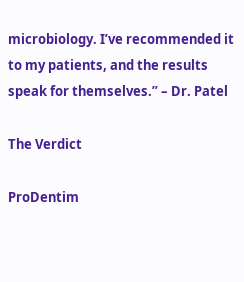microbiology. I’ve recommended it to my patients, and the results speak for themselves.” – Dr. Patel

The Verdict

ProDentim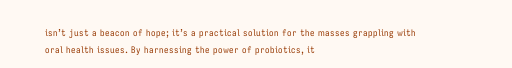isn’t just a beacon of hope; it’s a practical solution for the masses grappling with oral health issues. By harnessing the power of probiotics, it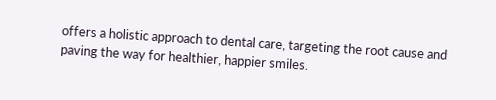offers a holistic approach to dental care, targeting the root cause and paving the way for healthier, happier smiles.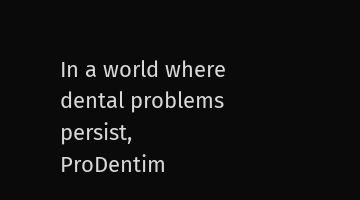In a world where dental problems persist, ProDentim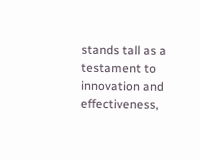stands tall as a testament to innovation and effectiveness,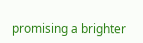promising a brighter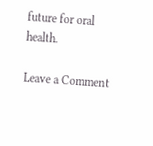future for oral health.

Leave a Comment